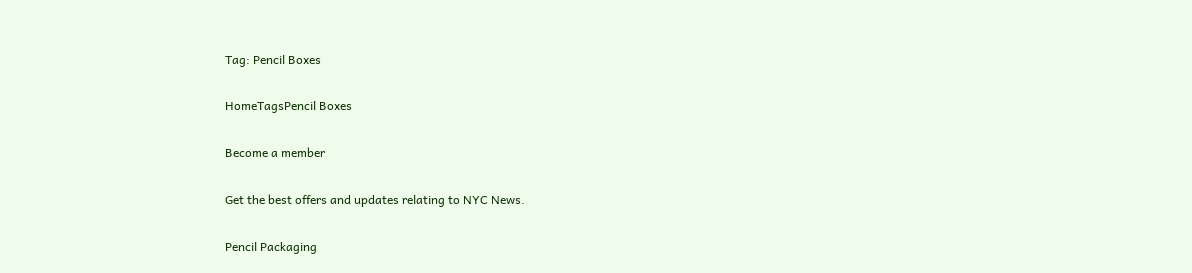Tag: Pencil Boxes

HomeTagsPencil Boxes

Become a member

Get the best offers and updates relating to NYC News.

Pencil Packaging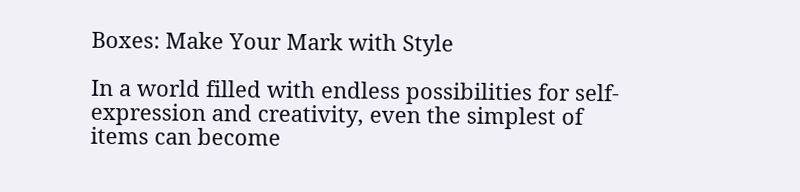Boxes: Make Your Mark with Style

In a world filled with endless possibilities for self-expression and creativity, even the simplest of items can become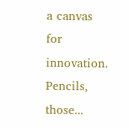a canvas for innovation. Pencils, those...